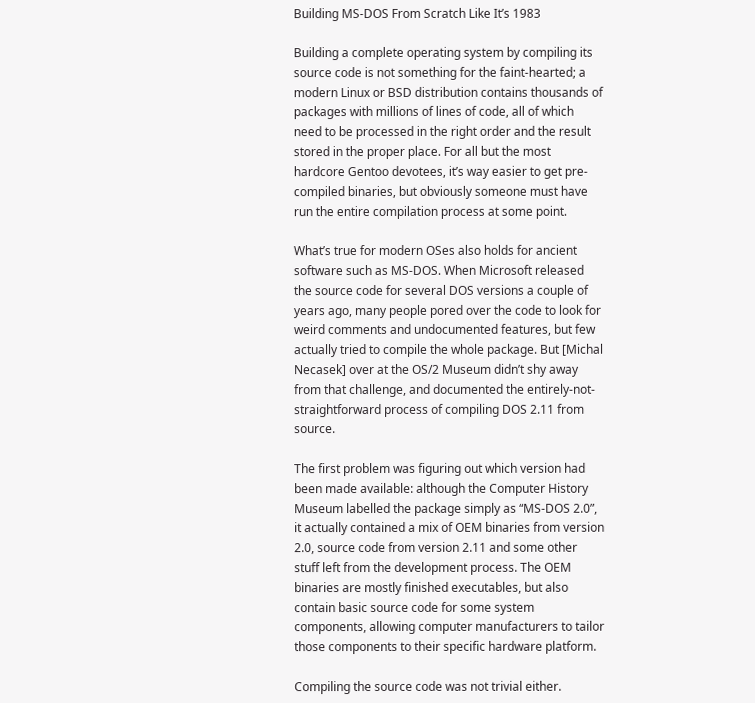Building MS-DOS From Scratch Like It’s 1983

Building a complete operating system by compiling its source code is not something for the faint-hearted; a modern Linux or BSD distribution contains thousands of packages with millions of lines of code, all of which need to be processed in the right order and the result stored in the proper place. For all but the most hardcore Gentoo devotees, it’s way easier to get pre-compiled binaries, but obviously someone must have run the entire compilation process at some point.

What’s true for modern OSes also holds for ancient software such as MS-DOS. When Microsoft released the source code for several DOS versions a couple of years ago, many people pored over the code to look for weird comments and undocumented features, but few actually tried to compile the whole package. But [Michal Necasek] over at the OS/2 Museum didn’t shy away from that challenge, and documented the entirely-not-straightforward process of compiling DOS 2.11 from source.

The first problem was figuring out which version had been made available: although the Computer History Museum labelled the package simply as “MS-DOS 2.0”, it actually contained a mix of OEM binaries from version 2.0, source code from version 2.11 and some other stuff left from the development process. The OEM binaries are mostly finished executables, but also contain basic source code for some system components, allowing computer manufacturers to tailor those components to their specific hardware platform.

Compiling the source code was not trivial either.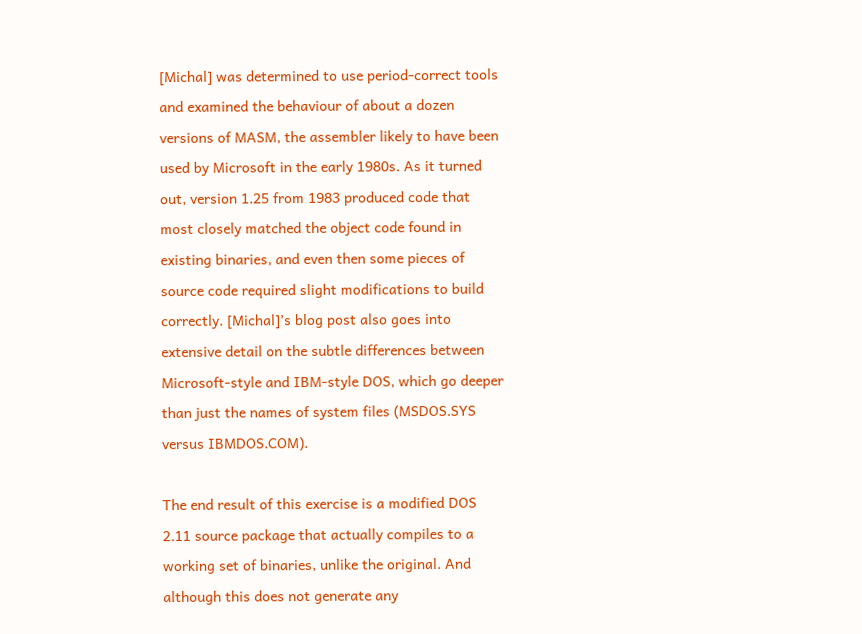[Michal] was determined to use period-correct tools and examined the behaviour of about a dozen versions of MASM, the assembler likely to have been used by Microsoft in the early 1980s. As it turned out, version 1.25 from 1983 produced code that most closely matched the object code found in existing binaries, and even then some pieces of source code required slight modifications to build correctly. [Michal]’s blog post also goes into extensive detail on the subtle differences between Microsoft-style and IBM-style DOS, which go deeper than just the names of system files (MSDOS.SYS versus IBMDOS.COM).

The end result of this exercise is a modified DOS 2.11 source package that actually compiles to a working set of binaries, unlike the original. And although this does not generate any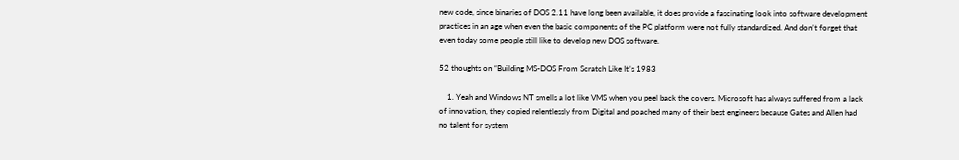new code, since binaries of DOS 2.11 have long been available, it does provide a fascinating look into software development practices in an age when even the basic components of the PC platform were not fully standardized. And don’t forget that even today some people still like to develop new DOS software.

52 thoughts on “Building MS-DOS From Scratch Like It’s 1983

    1. Yeah and Windows NT smells a lot like VMS when you peel back the covers. Microsoft has always suffered from a lack of innovation, they copied relentlessly from Digital and poached many of their best engineers because Gates and Allen had no talent for system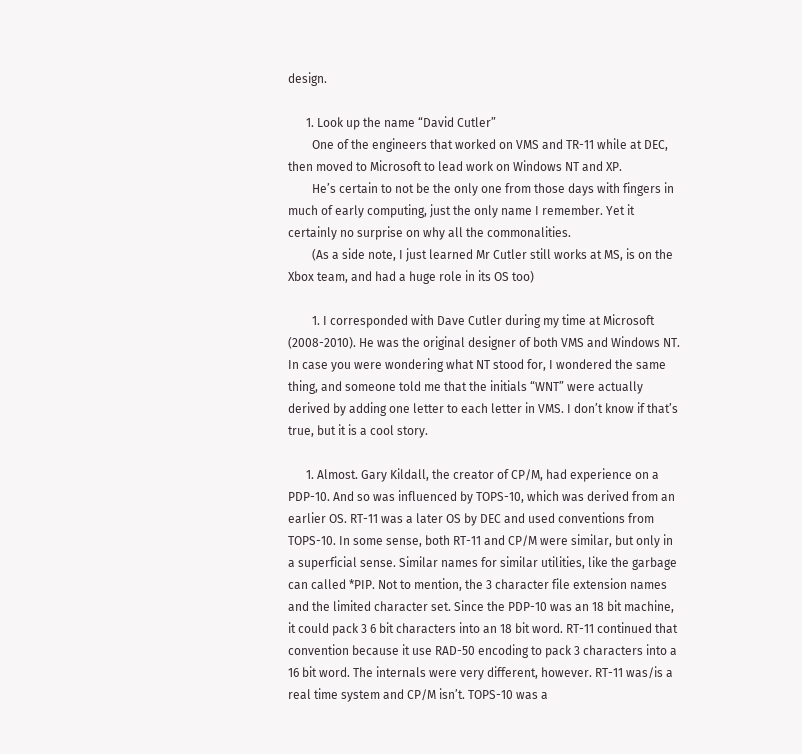design.

      1. Look up the name “David Cutler”
        One of the engineers that worked on VMS and TR-11 while at DEC, then moved to Microsoft to lead work on Windows NT and XP.
        He’s certain to not be the only one from those days with fingers in much of early computing, just the only name I remember. Yet it certainly no surprise on why all the commonalities.
        (As a side note, I just learned Mr Cutler still works at MS, is on the Xbox team, and had a huge role in its OS too)

        1. I corresponded with Dave Cutler during my time at Microsoft (2008-2010). He was the original designer of both VMS and Windows NT. In case you were wondering what NT stood for, I wondered the same thing, and someone told me that the initials “WNT” were actually derived by adding one letter to each letter in VMS. I don’t know if that’s true, but it is a cool story.

      1. Almost. Gary Kildall, the creator of CP/M, had experience on a PDP-10. And so was influenced by TOPS-10, which was derived from an earlier OS. RT-11 was a later OS by DEC and used conventions from TOPS-10. In some sense, both RT-11 and CP/M were similar, but only in a superficial sense. Similar names for similar utilities, like the garbage can called *PIP. Not to mention, the 3 character file extension names and the limited character set. Since the PDP-10 was an 18 bit machine, it could pack 3 6 bit characters into an 18 bit word. RT-11 continued that convention because it use RAD-50 encoding to pack 3 characters into a 16 bit word. The internals were very different, however. RT-11 was/is a real time system and CP/M isn’t. TOPS-10 was a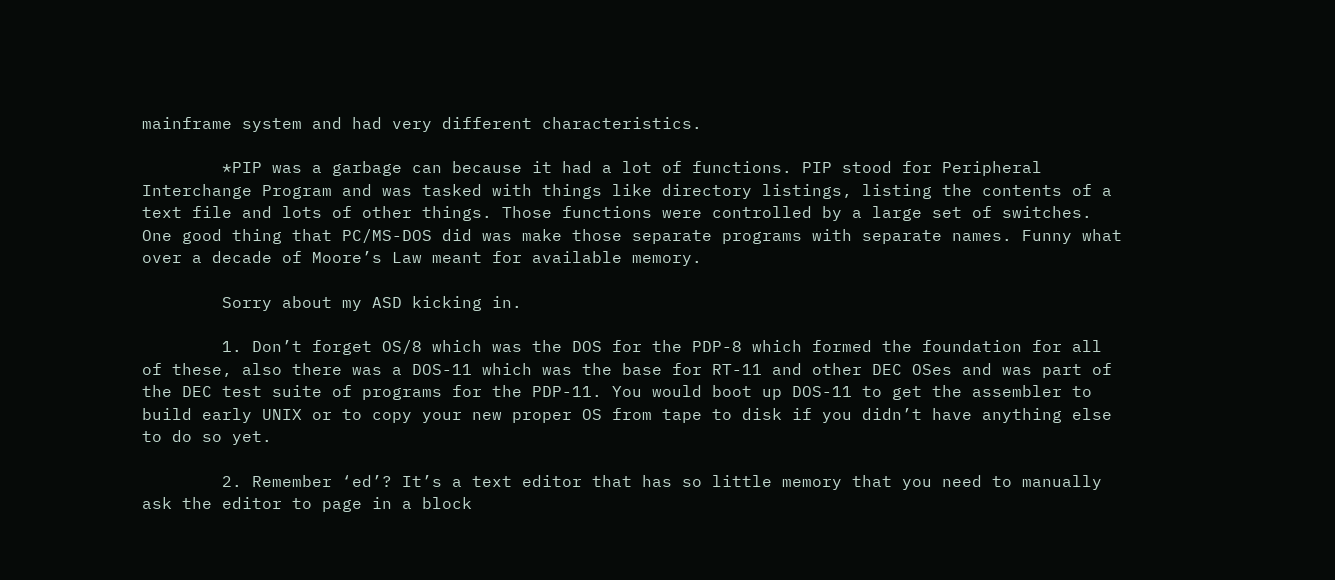mainframe system and had very different characteristics.

        *PIP was a garbage can because it had a lot of functions. PIP stood for Peripheral Interchange Program and was tasked with things like directory listings, listing the contents of a text file and lots of other things. Those functions were controlled by a large set of switches. One good thing that PC/MS-DOS did was make those separate programs with separate names. Funny what over a decade of Moore’s Law meant for available memory.

        Sorry about my ASD kicking in.

        1. Don’t forget OS/8 which was the DOS for the PDP-8 which formed the foundation for all of these, also there was a DOS-11 which was the base for RT-11 and other DEC OSes and was part of the DEC test suite of programs for the PDP-11. You would boot up DOS-11 to get the assembler to build early UNIX or to copy your new proper OS from tape to disk if you didn’t have anything else to do so yet.

        2. Remember ‘ed’? It’s a text editor that has so little memory that you need to manually ask the editor to page in a block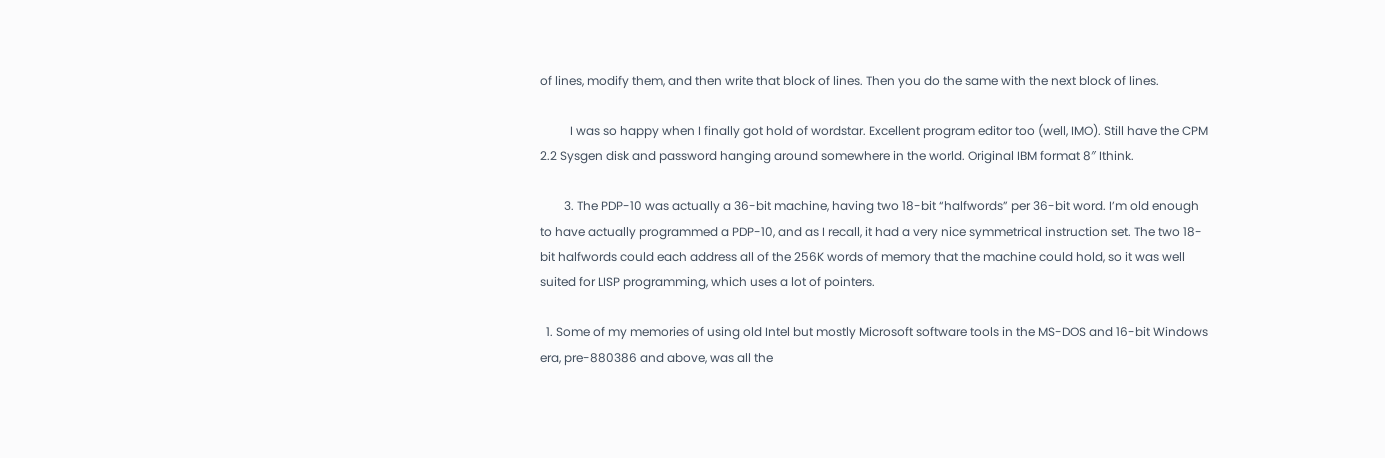of lines, modify them, and then write that block of lines. Then you do the same with the next block of lines.

          I was so happy when I finally got hold of wordstar. Excellent program editor too (well, IMO). Still have the CPM 2.2 Sysgen disk and password hanging around somewhere in the world. Original IBM format 8″ Ithink.

        3. The PDP-10 was actually a 36-bit machine, having two 18-bit “halfwords” per 36-bit word. I’m old enough to have actually programmed a PDP-10, and as I recall, it had a very nice symmetrical instruction set. The two 18-bit halfwords could each address all of the 256K words of memory that the machine could hold, so it was well suited for LISP programming, which uses a lot of pointers.

  1. Some of my memories of using old Intel but mostly Microsoft software tools in the MS-DOS and 16-bit Windows era, pre-880386 and above, was all the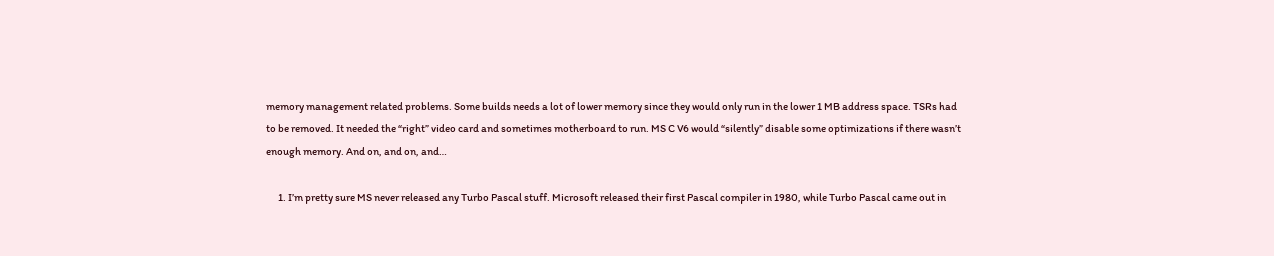memory management related problems. Some builds needs a lot of lower memory since they would only run in the lower 1 MB address space. TSRs had to be removed. It needed the “right” video card and sometimes motherboard to run. MS C V6 would “silently” disable some optimizations if there wasn’t enough memory. And on, and on, and…

      1. I’m pretty sure MS never released any Turbo Pascal stuff. Microsoft released their first Pascal compiler in 1980, while Turbo Pascal came out in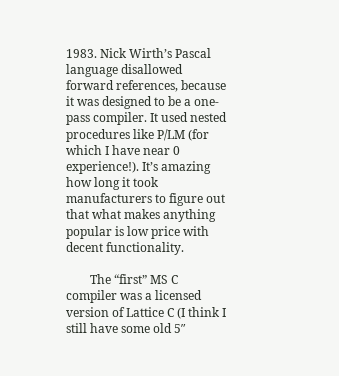1983. Nick Wirth’s Pascal language disallowed forward references, because it was designed to be a one-pass compiler. It used nested procedures like P/LM (for which I have near 0 experience!). It’s amazing how long it took manufacturers to figure out that what makes anything popular is low price with decent functionality.

        The “first” MS C compiler was a licensed version of Lattice C (I think I still have some old 5″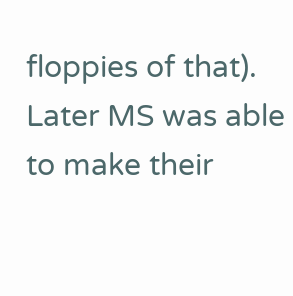floppies of that). Later MS was able to make their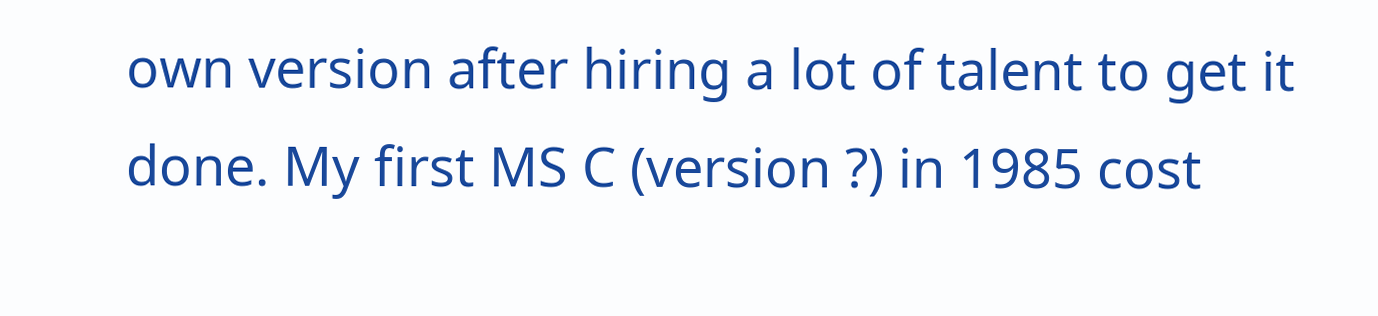own version after hiring a lot of talent to get it done. My first MS C (version ?) in 1985 cost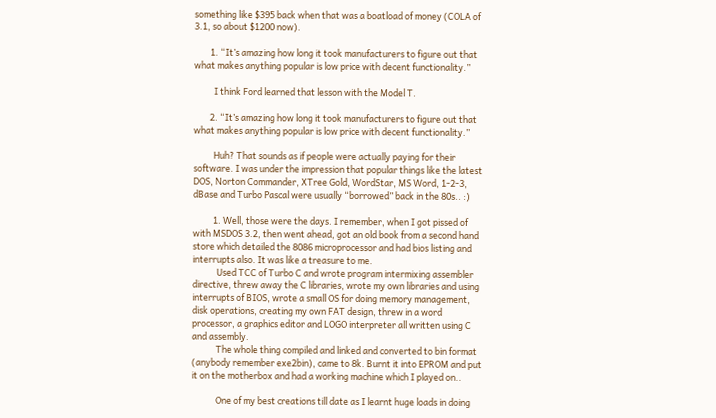something like $395 back when that was a boatload of money (COLA of 3.1, so about $1200 now).

        1. “It’s amazing how long it took manufacturers to figure out that what makes anything popular is low price with decent functionality.”

          I think Ford learned that lesson with the Model T.

        2. “It’s amazing how long it took manufacturers to figure out that what makes anything popular is low price with decent functionality.”

          Huh? That sounds as if people were actually paying for their software. I was under the impression that popular things like the latest DOS, Norton Commander, XTree Gold, WordStar, MS Word, 1-2-3, dBase and Turbo Pascal were usually “borrowed” back in the 80s.. :)

          1. Well, those were the days. I remember, when I got pissed of with MSDOS 3.2, then went ahead, got an old book from a second hand store which detailed the 8086 microprocessor and had bios listing and interrupts also. It was like a treasure to me.
            Used TCC of Turbo C and wrote program intermixing assembler directive, threw away the C libraries, wrote my own libraries and using interrupts of BIOS, wrote a small OS for doing memory management, disk operations, creating my own FAT design, threw in a word processor, a graphics editor and LOGO interpreter all written using C and assembly.
            The whole thing compiled and linked and converted to bin format (anybody remember exe2bin), came to 8k. Burnt it into EPROM and put it on the motherbox and had a working machine which I played on..

            One of my best creations till date as I learnt huge loads in doing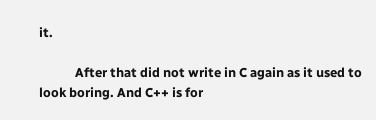it.

            After that did not write in C again as it used to look boring. And C++ is for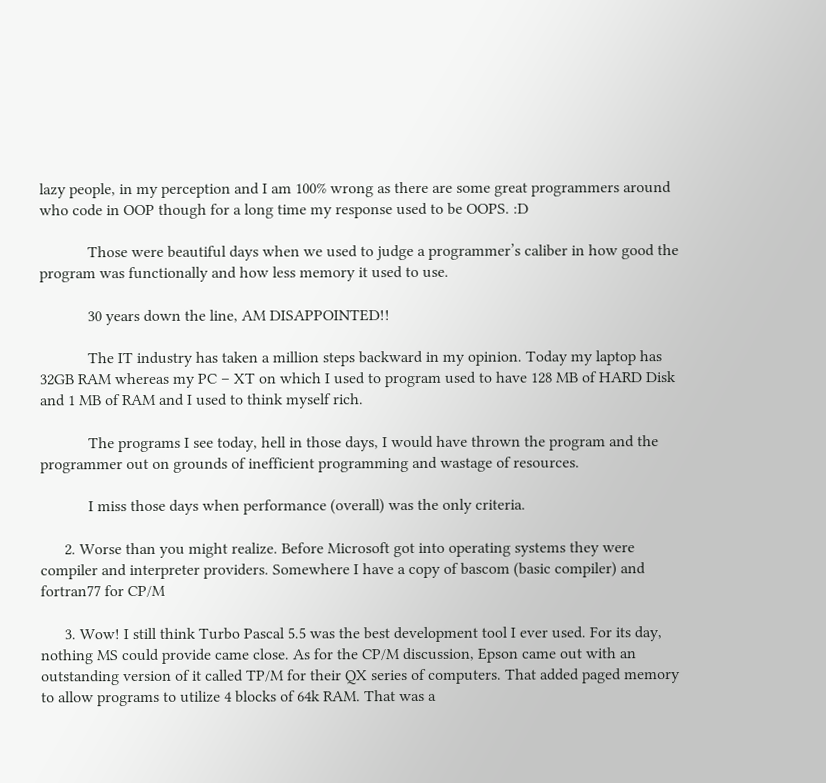lazy people, in my perception and I am 100% wrong as there are some great programmers around who code in OOP though for a long time my response used to be OOPS. :D

            Those were beautiful days when we used to judge a programmer’s caliber in how good the program was functionally and how less memory it used to use.

            30 years down the line, AM DISAPPOINTED!!

            The IT industry has taken a million steps backward in my opinion. Today my laptop has 32GB RAM whereas my PC – XT on which I used to program used to have 128 MB of HARD Disk and 1 MB of RAM and I used to think myself rich.

            The programs I see today, hell in those days, I would have thrown the program and the programmer out on grounds of inefficient programming and wastage of resources.

            I miss those days when performance (overall) was the only criteria.

      2. Worse than you might realize. Before Microsoft got into operating systems they were compiler and interpreter providers. Somewhere I have a copy of bascom (basic compiler) and fortran77 for CP/M

      3. Wow! I still think Turbo Pascal 5.5 was the best development tool I ever used. For its day, nothing MS could provide came close. As for the CP/M discussion, Epson came out with an outstanding version of it called TP/M for their QX series of computers. That added paged memory to allow programs to utilize 4 blocks of 64k RAM. That was a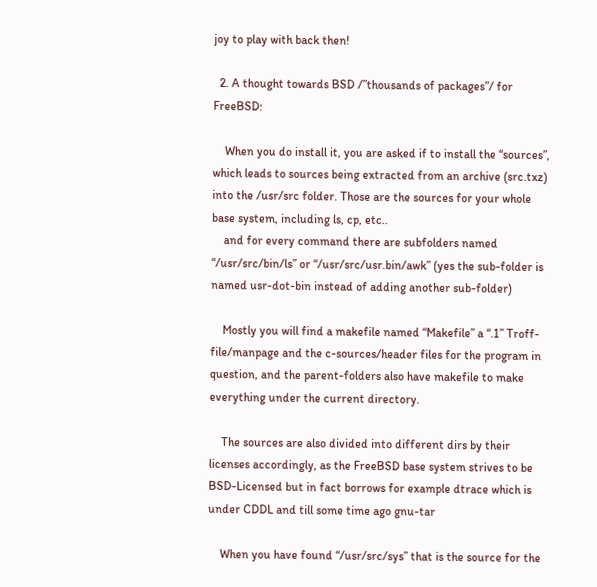joy to play with back then!

  2. A thought towards BSD /”thousands of packages”/ for FreeBSD:

    When you do install it, you are asked if to install the “sources”, which leads to sources being extracted from an archive (src.txz) into the /usr/src folder. Those are the sources for your whole base system, including ls, cp, etc..
    and for every command there are subfolders named “/usr/src/bin/ls” or “/usr/src/usr.bin/awk” (yes the sub-folder is named usr-dot-bin instead of adding another sub-folder)

    Mostly you will find a makefile named “Makefile” a “.1” Troff-file/manpage and the c-sources/header files for the program in question, and the parent-folders also have makefile to make everything under the current directory.

    The sources are also divided into different dirs by their licenses accordingly, as the FreeBSD base system strives to be BSD-Licensed but in fact borrows for example dtrace which is under CDDL and till some time ago gnu-tar

    When you have found “/usr/src/sys” that is the source for the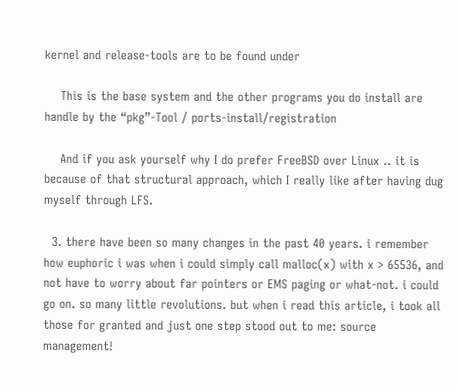kernel and release-tools are to be found under

    This is the base system and the other programs you do install are handle by the “pkg”-Tool / ports-install/registration

    And if you ask yourself why I do prefer FreeBSD over Linux .. it is because of that structural approach, which I really like after having dug myself through LFS.

  3. there have been so many changes in the past 40 years. i remember how euphoric i was when i could simply call malloc(x) with x > 65536, and not have to worry about far pointers or EMS paging or what-not. i could go on. so many little revolutions. but when i read this article, i took all those for granted and just one step stood out to me: source management!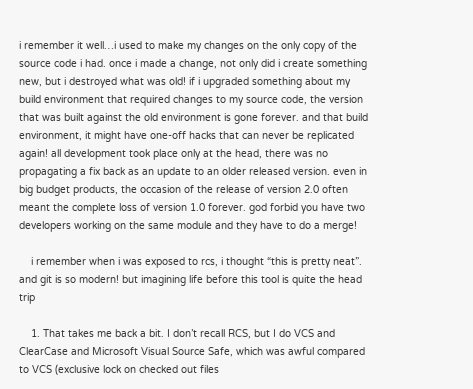i remember it well…i used to make my changes on the only copy of the source code i had. once i made a change, not only did i create something new, but i destroyed what was old! if i upgraded something about my build environment that required changes to my source code, the version that was built against the old environment is gone forever. and that build environment, it might have one-off hacks that can never be replicated again! all development took place only at the head, there was no propagating a fix back as an update to an older released version. even in big budget products, the occasion of the release of version 2.0 often meant the complete loss of version 1.0 forever. god forbid you have two developers working on the same module and they have to do a merge!

    i remember when i was exposed to rcs, i thought “this is pretty neat”. and git is so modern! but imagining life before this tool is quite the head trip

    1. That takes me back a bit. I don’t recall RCS, but I do VCS and ClearCase and Microsoft Visual Source Safe, which was awful compared to VCS (exclusive lock on checked out files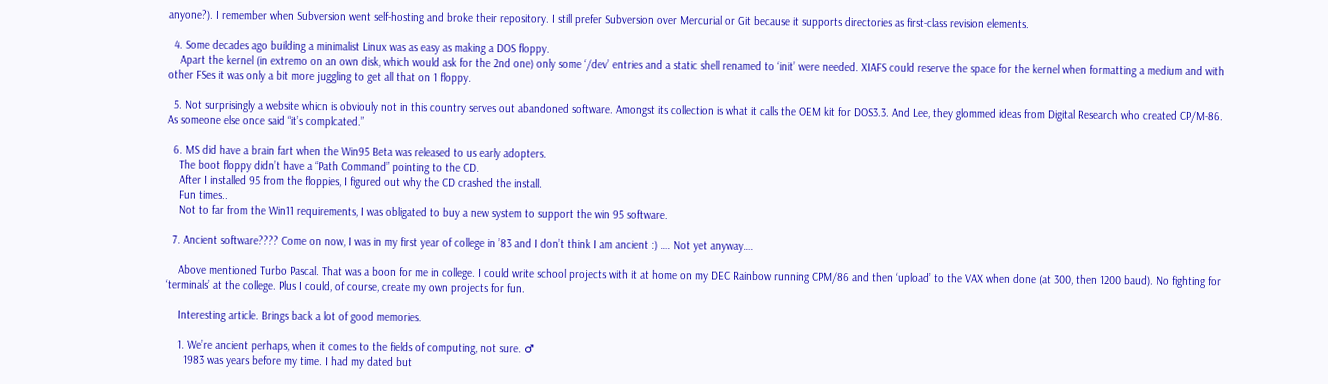anyone?). I remember when Subversion went self-hosting and broke their repository. I still prefer Subversion over Mercurial or Git because it supports directories as first-class revision elements.

  4. Some decades ago building a minimalist Linux was as easy as making a DOS floppy.
    Apart the kernel (in extremo on an own disk, which would ask for the 2nd one) only some ‘/dev’ entries and a static shell renamed to ‘init’ were needed. XIAFS could reserve the space for the kernel when formatting a medium and with other FSes it was only a bit more juggling to get all that on 1 floppy.

  5. Not surprisingly a website whicn is obviouly not in this country serves out abandoned software. Amongst its collection is what it calls the OEM kit for DOS3.3. And Lee, they glommed ideas from Digital Research who created CP/M-86. As someone else once said “it’s complcated.”

  6. MS did have a brain fart when the Win95 Beta was released to us early adopters.
    The boot floppy didn’t have a “Path Command” pointing to the CD.
    After I installed 95 from the floppies, I figured out why the CD crashed the install.
    Fun times..
    Not to far from the Win11 requirements, I was obligated to buy a new system to support the win 95 software.

  7. Ancient software???? Come on now, I was in my first year of college in ’83 and I don’t think I am ancient :) …. Not yet anyway….

    Above mentioned Turbo Pascal. That was a boon for me in college. I could write school projects with it at home on my DEC Rainbow running CPM/86 and then ‘upload’ to the VAX when done (at 300, then 1200 baud). No fighting for ‘terminals’ at the college. Plus I could, of course, create my own projects for fun.

    Interesting article. Brings back a lot of good memories.

    1. We’re ancient perhaps, when it comes to the fields of computing, not sure. ♂
      1983 was years before my time. I had my dated but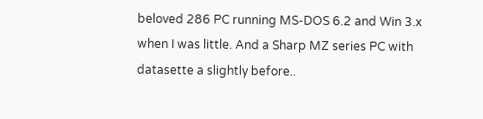beloved 286 PC running MS-DOS 6.2 and Win 3.x when I was little. And a Sharp MZ series PC with datasette a slightly before..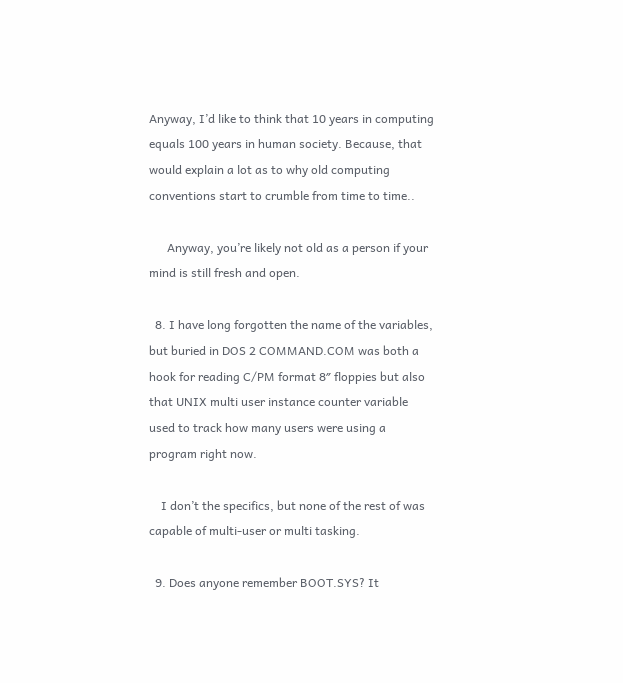Anyway, I’d like to think that 10 years in computing equals 100 years in human society. Because, that would explain a lot as to why old computing conventions start to crumble from time to time..

      Anyway, you’re likely not old as a person if your mind is still fresh and open.

  8. I have long forgotten the name of the variables, but buried in DOS 2 COMMAND.COM was both a hook for reading C/PM format 8″ floppies but also that UNIX multi user instance counter variable used to track how many users were using a program right now.

    I don’t the specifics, but none of the rest of was capable of multi-user or multi tasking.

  9. Does anyone remember BOOT.SYS? It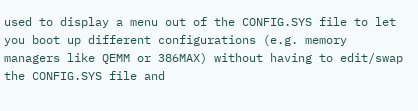used to display a menu out of the CONFIG.SYS file to let you boot up different configurations (e.g. memory managers like QEMM or 386MAX) without having to edit/swap the CONFIG.SYS file and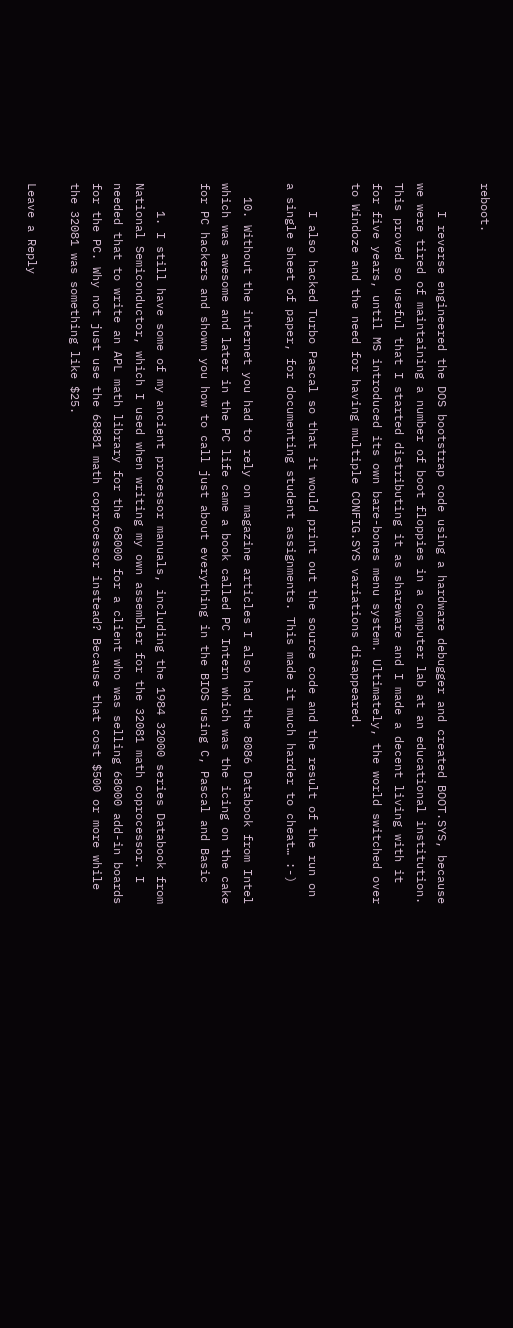reboot.

    I reverse engineered the DOS bootstrap code using a hardware debugger and created BOOT.SYS, because we were tired of maintaining a number of boot floppies in a computer lab at an educational institution. This proved so useful that I started distributing it as shareware and I made a decent living with it for five years, until MS introduced its own bare-bones menu system. Ultimately, the world switched over to Windoze and the need for having multiple CONFIG.SYS variations disappeared.

    I also hacked Turbo Pascal so that it would print out the source code and the result of the run on a single sheet of paper, for documenting student assignments. This made it much harder to cheat… :-)

  10. Without the internet you had to rely on magazine articles I also had the 8086 Databook from Intel which was awesome and later in the PC life came a book called PC Intern which was the icing on the cake for PC hackers and shown you how to call just about everything in the BIOS using C, Pascal and Basic

    1. I still have some of my ancient processor manuals, including the 1984 32000 series Databook from National Semiconductor, which I used when writing my own assembler for the 32081 math coprocessor. I needed that to write an APL math library for the 68000 for a client who was selling 68000 add-in boards for the PC. Why not just use the 68881 math coprocessor instead? Because that cost $500 or more while the 32081 was something like $25.

Leave a Reply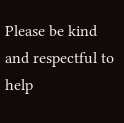Please be kind and respectful to help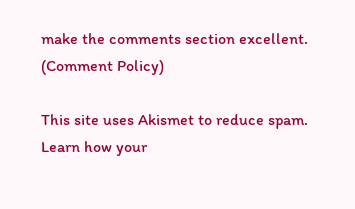make the comments section excellent. (Comment Policy)

This site uses Akismet to reduce spam. Learn how your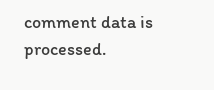comment data is processed.